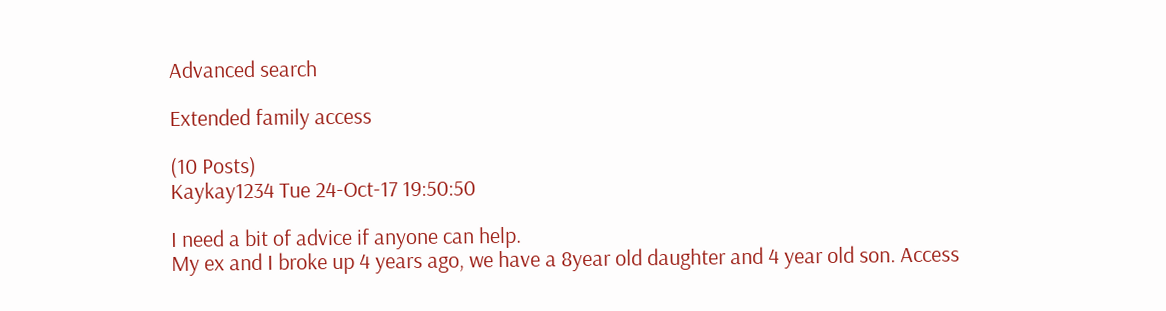Advanced search

Extended family access

(10 Posts)
Kaykay1234 Tue 24-Oct-17 19:50:50

I need a bit of advice if anyone can help.
My ex and I broke up 4 years ago, we have a 8year old daughter and 4 year old son. Access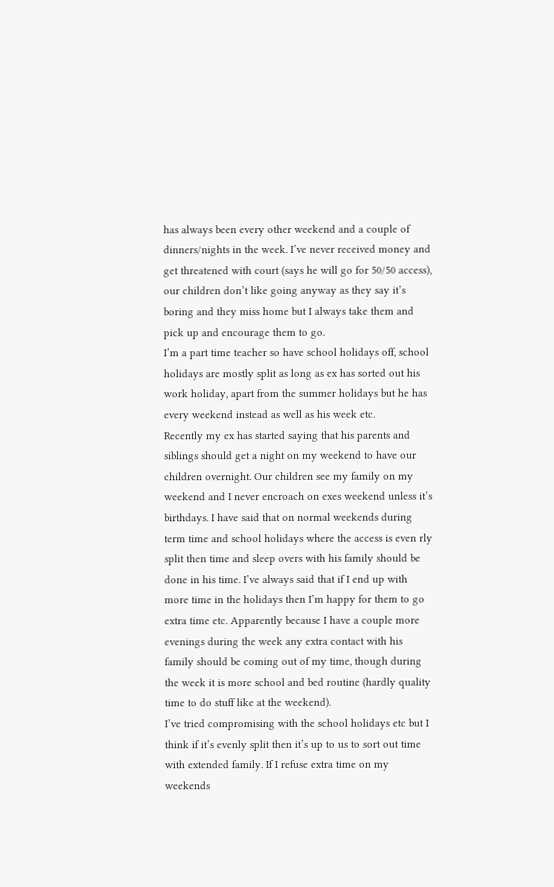has always been every other weekend and a couple of dinners/nights in the week. I’ve never received money and get threatened with court (says he will go for 50/50 access), our children don’t like going anyway as they say it’s boring and they miss home but I always take them and pick up and encourage them to go.
I’m a part time teacher so have school holidays off, school holidays are mostly split as long as ex has sorted out his work holiday, apart from the summer holidays but he has every weekend instead as well as his week etc.
Recently my ex has started saying that his parents and siblings should get a night on my weekend to have our children overnight. Our children see my family on my weekend and I never encroach on exes weekend unless it’s birthdays. I have said that on normal weekends during term time and school holidays where the access is even rly split then time and sleep overs with his family should be done in his time. I’ve always said that if I end up with more time in the holidays then I’m happy for them to go extra time etc. Apparently because I have a couple more evenings during the week any extra contact with his family should be coming out of my time, though during the week it is more school and bed routine (hardly quality time to do stuff like at the weekend).
I’ve tried compromising with the school holidays etc but I think if it’s evenly split then it’s up to us to sort out time with extended family. If I refuse extra time on my weekends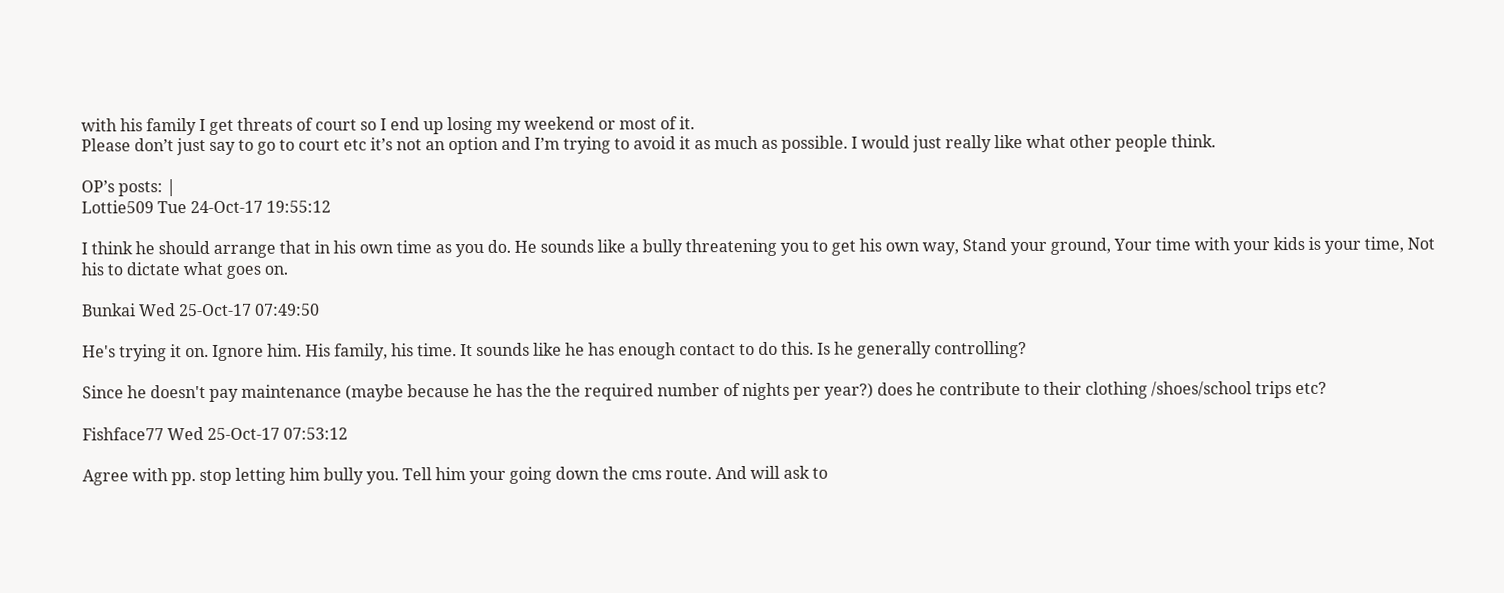with his family I get threats of court so I end up losing my weekend or most of it.
Please don’t just say to go to court etc it’s not an option and I’m trying to avoid it as much as possible. I would just really like what other people think.

OP’s posts: |
Lottie509 Tue 24-Oct-17 19:55:12

I think he should arrange that in his own time as you do. He sounds like a bully threatening you to get his own way, Stand your ground, Your time with your kids is your time, Not his to dictate what goes on.

Bunkai Wed 25-Oct-17 07:49:50

He's trying it on. Ignore him. His family, his time. It sounds like he has enough contact to do this. Is he generally controlling?

Since he doesn't pay maintenance (maybe because he has the the required number of nights per year?) does he contribute to their clothing /shoes/school trips etc?

Fishface77 Wed 25-Oct-17 07:53:12

Agree with pp. stop letting him bully you. Tell him your going down the cms route. And will ask to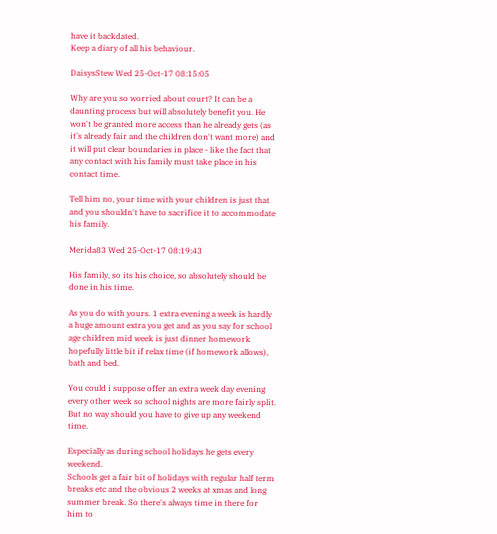have it backdated.
Keep a diary of all his behaviour.

DaisysStew Wed 25-Oct-17 08:15:05

Why are you so worried about court? It can be a daunting process but will absolutely benefit you. He won't be granted more access than he already gets (as it's already fair and the children don't want more) and it will put clear boundaries in place - like the fact that any contact with his family must take place in his contact time.

Tell him no, your time with your children is just that and you shouldn't have to sacrifice it to accommodate his family.

Merida83 Wed 25-Oct-17 08:19:43

His family, so its his choice, so absolutely should be done in his time.

As you do with yours. 1 extra evening a week is hardly a huge amount extra you get and as you say for school age children mid week is just dinner homework hopefully little bit if relax time (if homework allows), bath and bed.

You could i suppose offer an extra week day evening every other week so school nights are more fairly split. But no way should you have to give up any weekend time.

Especially as during school holidays he gets every weekend.
Schools get a fair bit of holidays with regular half term breaks etc and the obvious 2 weeks at xmas and long summer break. So there's always time in there for him to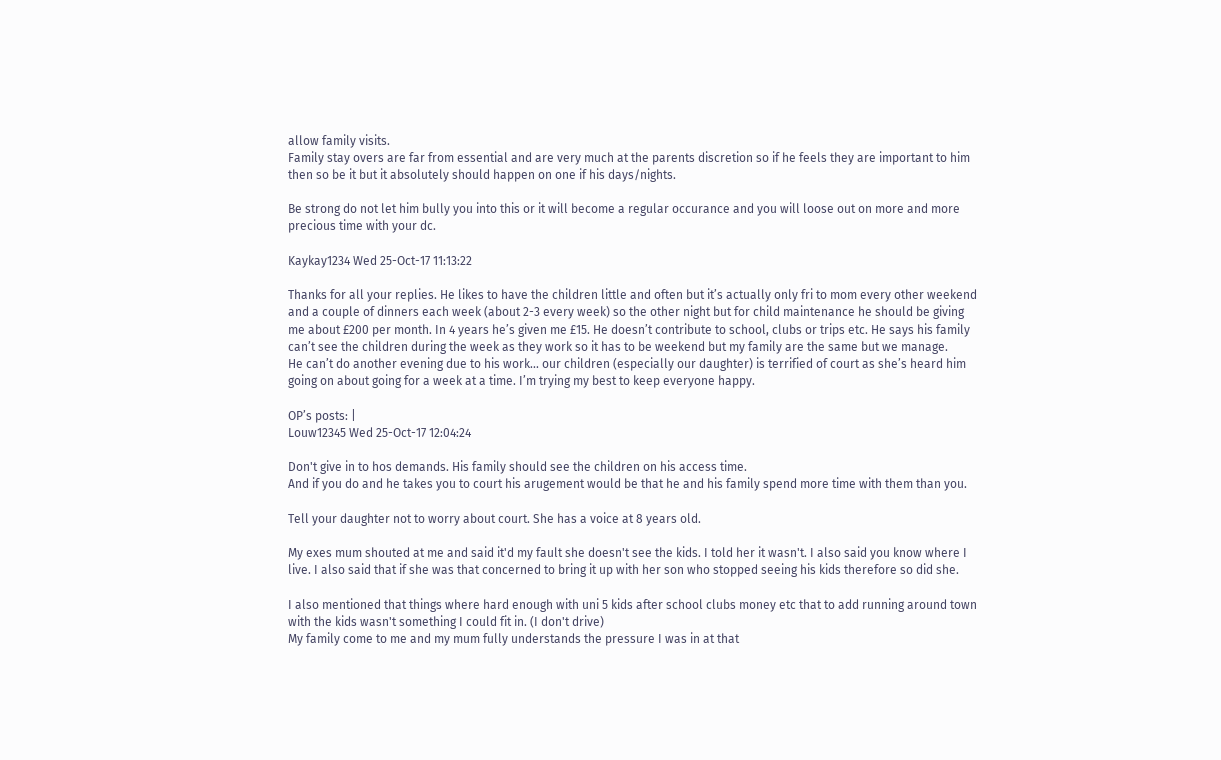allow family visits.
Family stay overs are far from essential and are very much at the parents discretion so if he feels they are important to him then so be it but it absolutely should happen on one if his days/nights.

Be strong do not let him bully you into this or it will become a regular occurance and you will loose out on more and more precious time with your dc.

Kaykay1234 Wed 25-Oct-17 11:13:22

Thanks for all your replies. He likes to have the children little and often but it’s actually only fri to mom every other weekend and a couple of dinners each week (about 2-3 every week) so the other night but for child maintenance he should be giving me about £200 per month. In 4 years he’s given me £15. He doesn’t contribute to school, clubs or trips etc. He says his family can’t see the children during the week as they work so it has to be weekend but my family are the same but we manage.
He can’t do another evening due to his work... our children (especially our daughter) is terrified of court as she’s heard him going on about going for a week at a time. I’m trying my best to keep everyone happy.

OP’s posts: |
Louw12345 Wed 25-Oct-17 12:04:24

Don't give in to hos demands. His family should see the children on his access time.
And if you do and he takes you to court his arugement would be that he and his family spend more time with them than you.

Tell your daughter not to worry about court. She has a voice at 8 years old.

My exes mum shouted at me and said it'd my fault she doesn't see the kids. I told her it wasn't. I also said you know where I live. I also said that if she was that concerned to bring it up with her son who stopped seeing his kids therefore so did she.

I also mentioned that things where hard enough with uni 5 kids after school clubs money etc that to add running around town with the kids wasn't something I could fit in. (I don't drive)
My family come to me and my mum fully understands the pressure I was in at that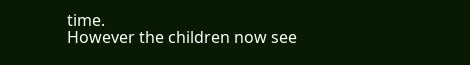time.
However the children now see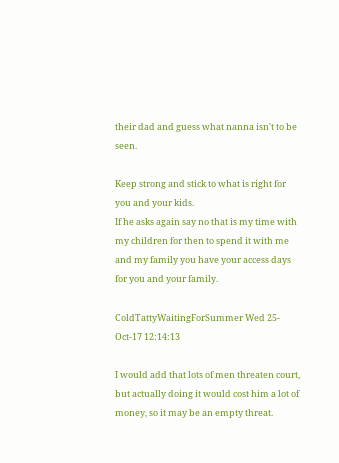their dad and guess what nanna isn't to be seen.

Keep strong and stick to what is right for you and your kids.
If he asks again say no that is my time with my children for then to spend it with me and my family you have your access days for you and your family.

ColdTattyWaitingForSummer Wed 25-Oct-17 12:14:13

I would add that lots of men threaten court, but actually doing it would cost him a lot of money, so it may be an empty threat.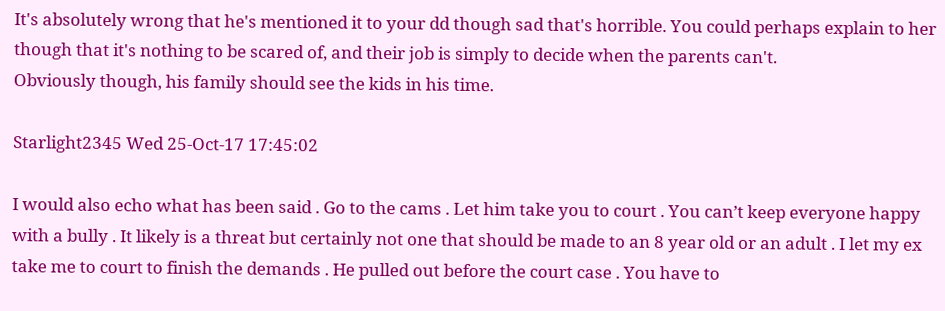It's absolutely wrong that he's mentioned it to your dd though sad that's horrible. You could perhaps explain to her though that it's nothing to be scared of, and their job is simply to decide when the parents can't.
Obviously though, his family should see the kids in his time.

Starlight2345 Wed 25-Oct-17 17:45:02

I would also echo what has been said . Go to the cams . Let him take you to court . You can’t keep everyone happy with a bully . It likely is a threat but certainly not one that should be made to an 8 year old or an adult . I let my ex take me to court to finish the demands . He pulled out before the court case . You have to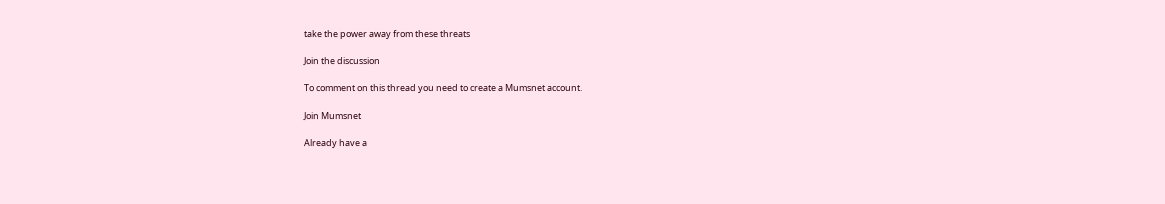take the power away from these threats

Join the discussion

To comment on this thread you need to create a Mumsnet account.

Join Mumsnet

Already have a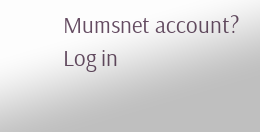Mumsnet account? Log in